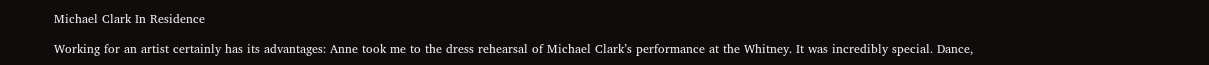Michael Clark In Residence

Working for an artist certainly has its advantages: Anne took me to the dress rehearsal of Michael Clark’s performance at the Whitney. It was incredibly special. Dance,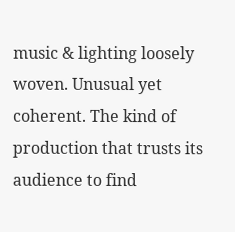music & lighting loosely woven. Unusual yet coherent. The kind of production that trusts its audience to find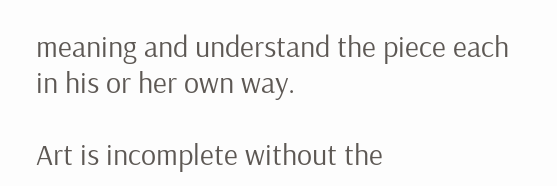meaning and understand the piece each in his or her own way.

Art is incomplete without the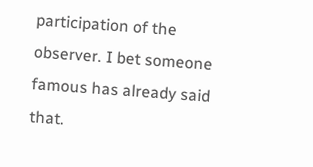participation of the observer. I bet someone famous has already said that.